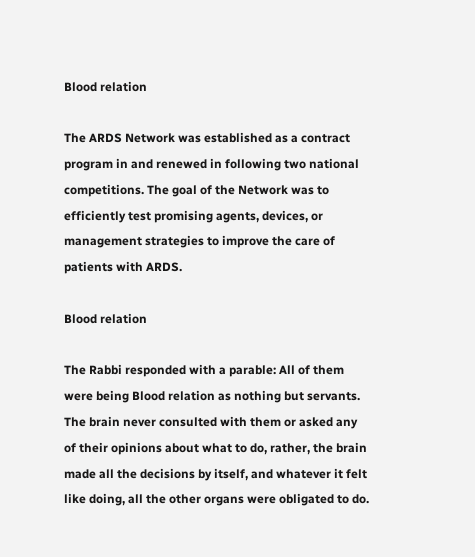Blood relation

The ARDS Network was established as a contract program in and renewed in following two national competitions. The goal of the Network was to efficiently test promising agents, devices, or management strategies to improve the care of patients with ARDS.

Blood relation

The Rabbi responded with a parable: All of them were being Blood relation as nothing but servants. The brain never consulted with them or asked any of their opinions about what to do, rather, the brain made all the decisions by itself, and whatever it felt like doing, all the other organs were obligated to do.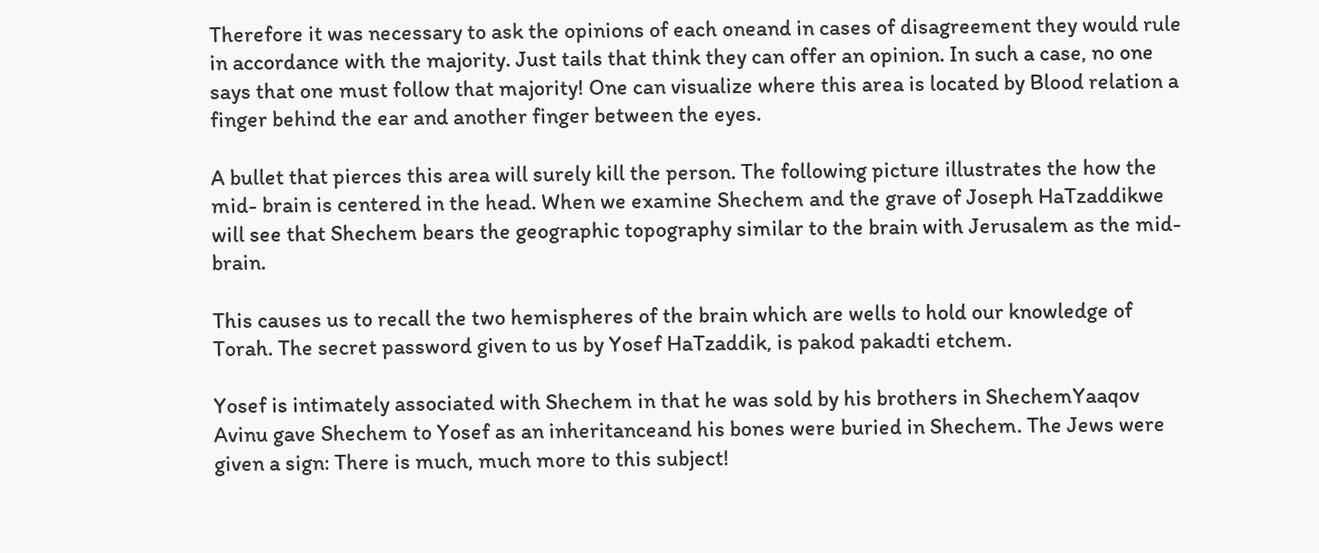Therefore it was necessary to ask the opinions of each oneand in cases of disagreement they would rule in accordance with the majority. Just tails that think they can offer an opinion. In such a case, no one says that one must follow that majority! One can visualize where this area is located by Blood relation a finger behind the ear and another finger between the eyes.

A bullet that pierces this area will surely kill the person. The following picture illustrates the how the mid- brain is centered in the head. When we examine Shechem and the grave of Joseph HaTzaddikwe will see that Shechem bears the geographic topography similar to the brain with Jerusalem as the mid- brain.

This causes us to recall the two hemispheres of the brain which are wells to hold our knowledge of Torah. The secret password given to us by Yosef HaTzaddik, is pakod pakadti etchem.

Yosef is intimately associated with Shechem in that he was sold by his brothers in ShechemYaaqov Avinu gave Shechem to Yosef as an inheritanceand his bones were buried in Shechem. The Jews were given a sign: There is much, much more to this subject!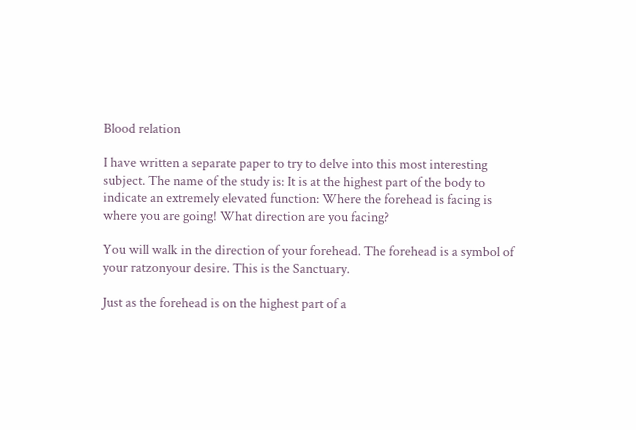Blood relation

I have written a separate paper to try to delve into this most interesting subject. The name of the study is: It is at the highest part of the body to indicate an extremely elevated function: Where the forehead is facing is where you are going! What direction are you facing?

You will walk in the direction of your forehead. The forehead is a symbol of your ratzonyour desire. This is the Sanctuary.

Just as the forehead is on the highest part of a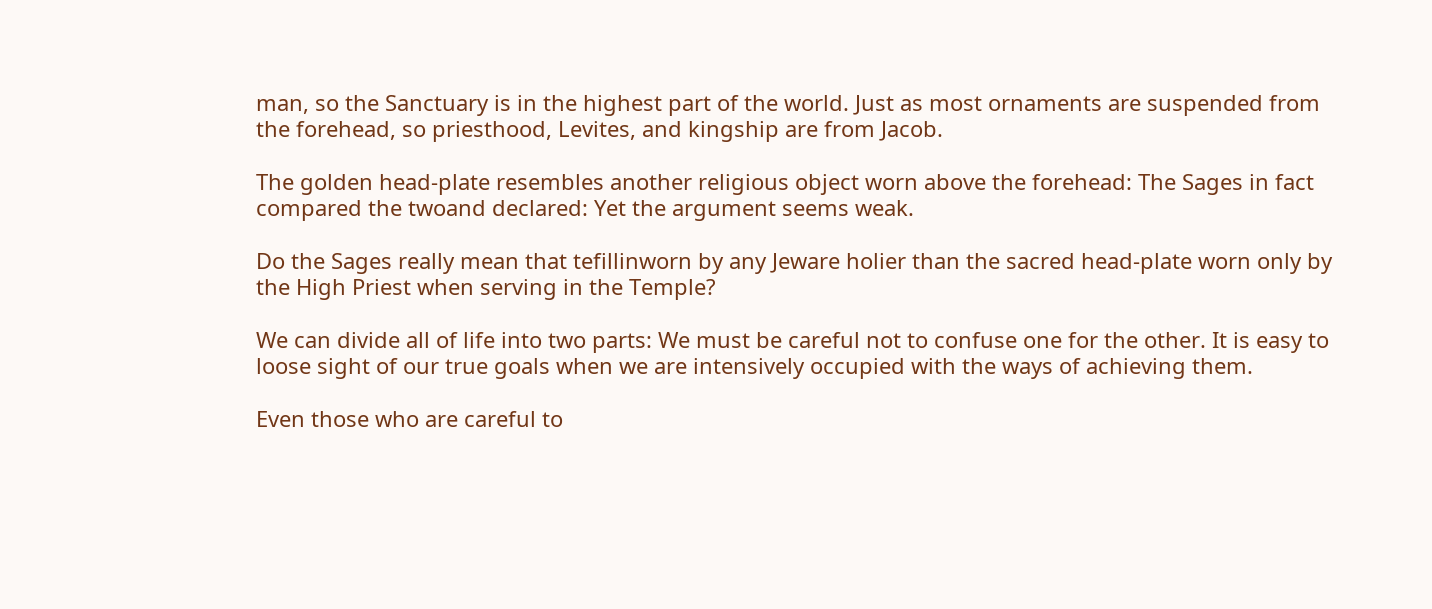man, so the Sanctuary is in the highest part of the world. Just as most ornaments are suspended from the forehead, so priesthood, Levites, and kingship are from Jacob.

The golden head-plate resembles another religious object worn above the forehead: The Sages in fact compared the twoand declared: Yet the argument seems weak.

Do the Sages really mean that tefillinworn by any Jeware holier than the sacred head-plate worn only by the High Priest when serving in the Temple?

We can divide all of life into two parts: We must be careful not to confuse one for the other. It is easy to loose sight of our true goals when we are intensively occupied with the ways of achieving them.

Even those who are careful to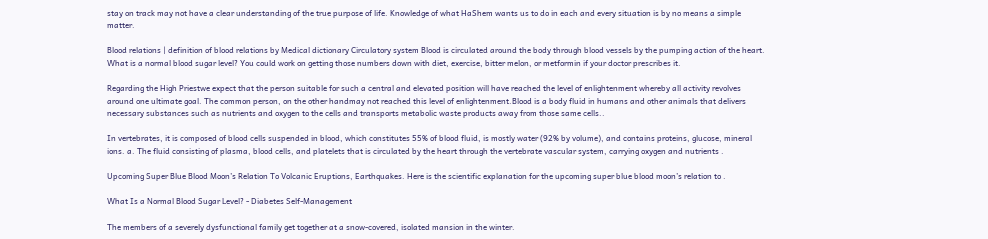stay on track may not have a clear understanding of the true purpose of life. Knowledge of what HaShem wants us to do in each and every situation is by no means a simple matter.

Blood relations | definition of blood relations by Medical dictionary Circulatory system Blood is circulated around the body through blood vessels by the pumping action of the heart.
What is a normal blood sugar level? You could work on getting those numbers down with diet, exercise, bitter melon, or metformin if your doctor prescribes it.

Regarding the High Priestwe expect that the person suitable for such a central and elevated position will have reached the level of enlightenment whereby all activity revolves around one ultimate goal. The common person, on the other handmay not reached this level of enlightenment.Blood is a body fluid in humans and other animals that delivers necessary substances such as nutrients and oxygen to the cells and transports metabolic waste products away from those same cells..

In vertebrates, it is composed of blood cells suspended in blood, which constitutes 55% of blood fluid, is mostly water (92% by volume), and contains proteins, glucose, mineral ions. a. The fluid consisting of plasma, blood cells, and platelets that is circulated by the heart through the vertebrate vascular system, carrying oxygen and nutrients .

Upcoming Super Blue Blood Moon’s Relation To Volcanic Eruptions, Earthquakes. Here is the scientific explanation for the upcoming super blue blood moon’s relation to .

What Is a Normal Blood Sugar Level? - Diabetes Self-Management

The members of a severely dysfunctional family get together at a snow-covered, isolated mansion in the winter.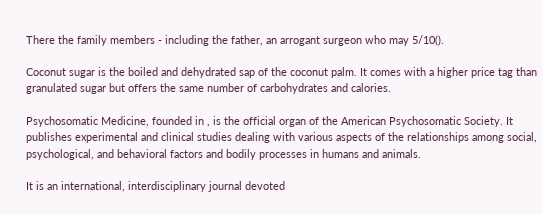There the family members - including the father, an arrogant surgeon who may 5/10().

Coconut sugar is the boiled and dehydrated sap of the coconut palm. It comes with a higher price tag than granulated sugar but offers the same number of carbohydrates and calories.

Psychosomatic Medicine, founded in , is the official organ of the American Psychosomatic Society. It publishes experimental and clinical studies dealing with various aspects of the relationships among social, psychological, and behavioral factors and bodily processes in humans and animals.

It is an international, interdisciplinary journal devoted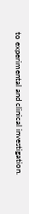to experimental and clinical investigation.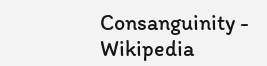Consanguinity - Wikipedia